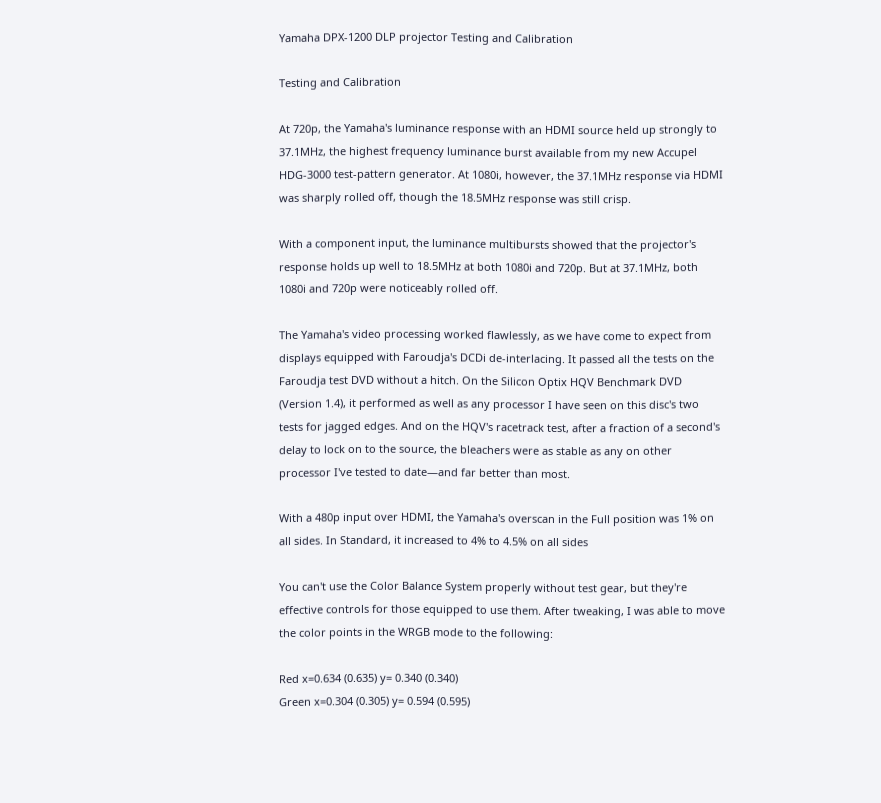Yamaha DPX-1200 DLP projector Testing and Calibration

Testing and Calibration

At 720p, the Yamaha's luminance response with an HDMI source held up strongly to 37.1MHz, the highest frequency luminance burst available from my new Accupel HDG-3000 test-pattern generator. At 1080i, however, the 37.1MHz response via HDMI was sharply rolled off, though the 18.5MHz response was still crisp.

With a component input, the luminance multibursts showed that the projector's response holds up well to 18.5MHz at both 1080i and 720p. But at 37.1MHz, both 1080i and 720p were noticeably rolled off.

The Yamaha's video processing worked flawlessly, as we have come to expect from displays equipped with Faroudja's DCDi de-interlacing. It passed all the tests on the Faroudja test DVD without a hitch. On the Silicon Optix HQV Benchmark DVD (Version 1.4), it performed as well as any processor I have seen on this disc's two tests for jagged edges. And on the HQV's racetrack test, after a fraction of a second's delay to lock on to the source, the bleachers were as stable as any on other processor I've tested to date—and far better than most.

With a 480p input over HDMI, the Yamaha's overscan in the Full position was 1% on all sides. In Standard, it increased to 4% to 4.5% on all sides

You can't use the Color Balance System properly without test gear, but they're effective controls for those equipped to use them. After tweaking, I was able to move the color points in the WRGB mode to the following:

Red x=0.634 (0.635) y= 0.340 (0.340)
Green x=0.304 (0.305) y= 0.594 (0.595)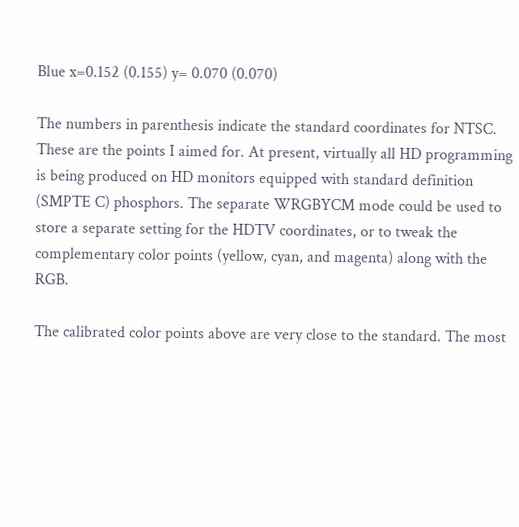Blue x=0.152 (0.155) y= 0.070 (0.070)

The numbers in parenthesis indicate the standard coordinates for NTSC. These are the points I aimed for. At present, virtually all HD programming is being produced on HD monitors equipped with standard definition (SMPTE C) phosphors. The separate WRGBYCM mode could be used to store a separate setting for the HDTV coordinates, or to tweak the complementary color points (yellow, cyan, and magenta) along with the RGB.

The calibrated color points above are very close to the standard. The most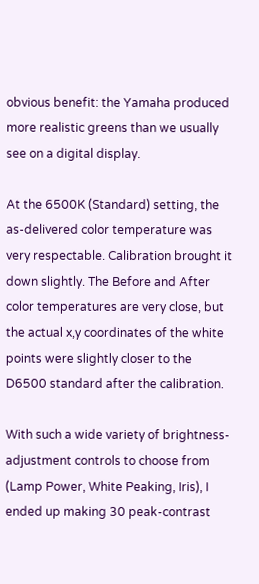obvious benefit: the Yamaha produced more realistic greens than we usually see on a digital display.

At the 6500K (Standard) setting, the as-delivered color temperature was very respectable. Calibration brought it down slightly. The Before and After color temperatures are very close, but the actual x,y coordinates of the white points were slightly closer to the D6500 standard after the calibration.

With such a wide variety of brightness-adjustment controls to choose from (Lamp Power, White Peaking, Iris), I ended up making 30 peak-contrast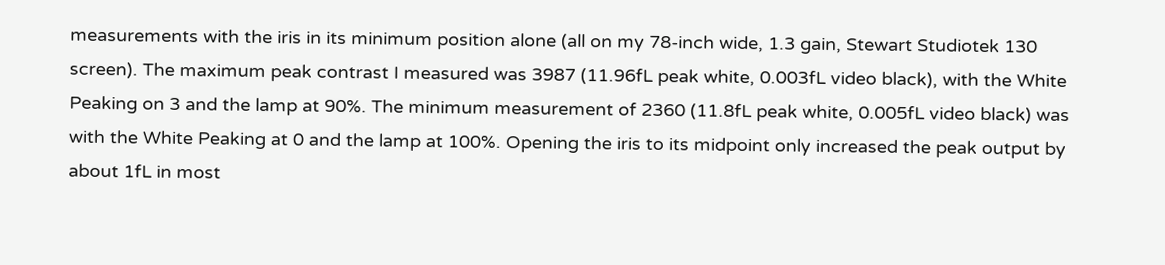measurements with the iris in its minimum position alone (all on my 78-inch wide, 1.3 gain, Stewart Studiotek 130 screen). The maximum peak contrast I measured was 3987 (11.96fL peak white, 0.003fL video black), with the White Peaking on 3 and the lamp at 90%. The minimum measurement of 2360 (11.8fL peak white, 0.005fL video black) was with the White Peaking at 0 and the lamp at 100%. Opening the iris to its midpoint only increased the peak output by about 1fL in most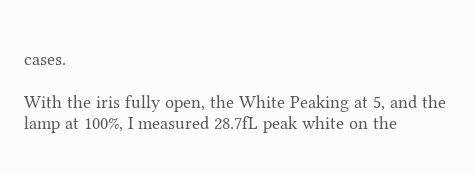cases.

With the iris fully open, the White Peaking at 5, and the lamp at 100%, I measured 28.7fL peak white on the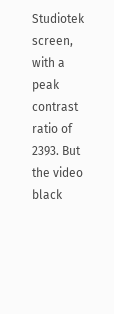Studiotek screen, with a peak contrast ratio of 2393. But the video black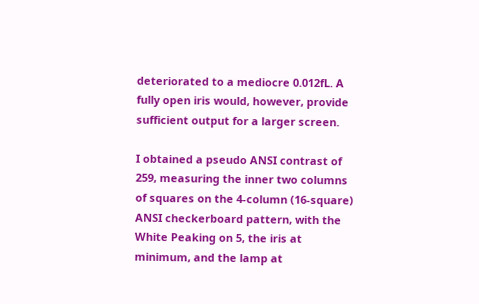deteriorated to a mediocre 0.012fL. A fully open iris would, however, provide sufficient output for a larger screen.

I obtained a pseudo ANSI contrast of 259, measuring the inner two columns of squares on the 4-column (16-square) ANSI checkerboard pattern, with the White Peaking on 5, the iris at minimum, and the lamp at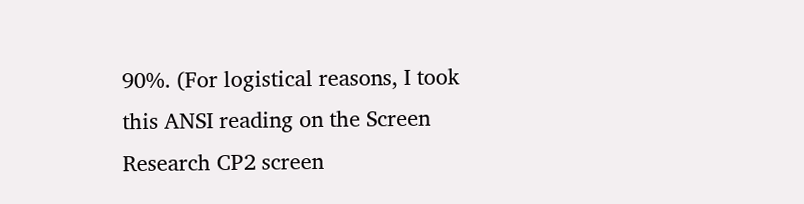90%. (For logistical reasons, I took this ANSI reading on the Screen Research CP2 screen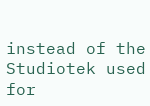instead of the Studiotek used for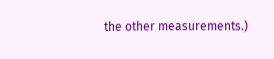the other measurements.)